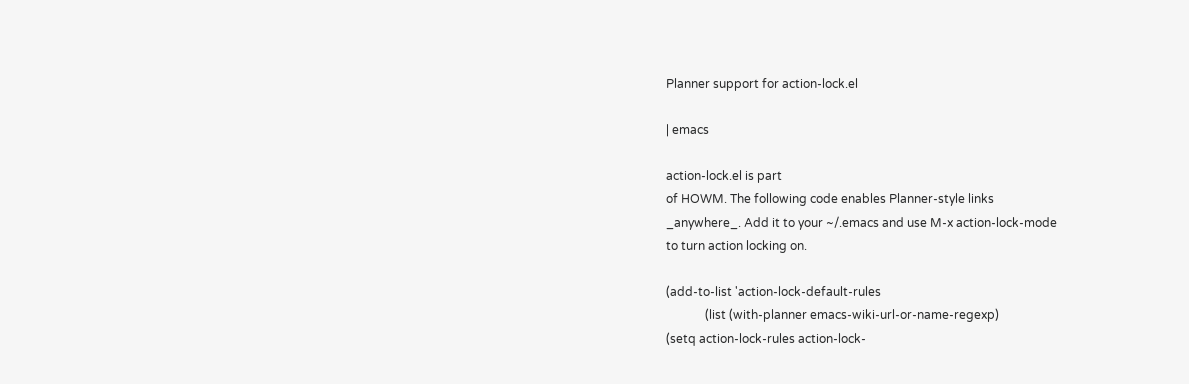Planner support for action-lock.el

| emacs

action-lock.el is part
of HOWM. The following code enables Planner-style links
_anywhere_. Add it to your ~/.emacs and use M-x action-lock-mode
to turn action locking on.

(add-to-list 'action-lock-default-rules
             (list (with-planner emacs-wiki-url-or-name-regexp)
(setq action-lock-rules action-lock-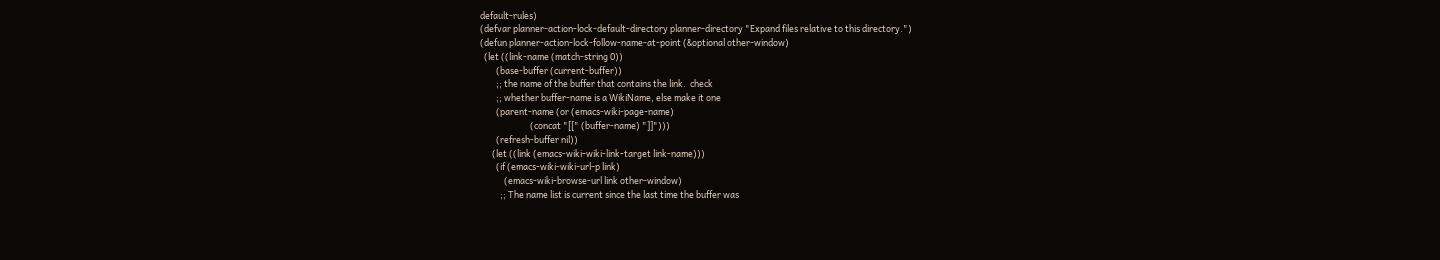default-rules)
(defvar planner-action-lock-default-directory planner-directory "Expand files relative to this directory.")
(defun planner-action-lock-follow-name-at-point (&optional other-window)
  (let ((link-name (match-string 0))
        (base-buffer (current-buffer))
        ;; the name of the buffer that contains the link.  check
        ;; whether buffer-name is a WikiName, else make it one
        (parent-name (or (emacs-wiki-page-name)
                         (concat "[[" (buffer-name) "]]")))
        (refresh-buffer nil))
      (let ((link (emacs-wiki-wiki-link-target link-name)))
        (if (emacs-wiki-wiki-url-p link)
            (emacs-wiki-browse-url link other-window)
          ;; The name list is current since the last time the buffer was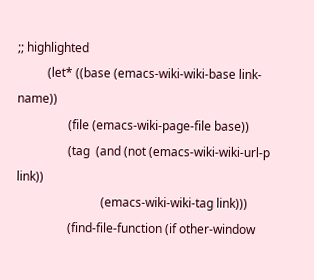;; highlighted
          (let* ((base (emacs-wiki-wiki-base link-name))
                 (file (emacs-wiki-page-file base))
                 (tag  (and (not (emacs-wiki-wiki-url-p link))
                            (emacs-wiki-wiki-tag link)))
                 (find-file-function (if other-window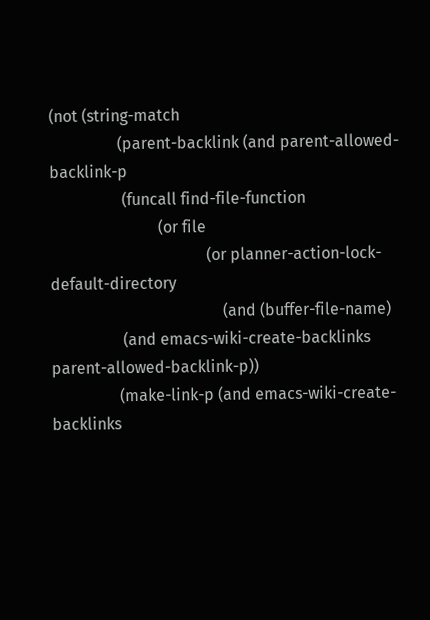(not (string-match
                 (parent-backlink (and parent-allowed-backlink-p
                  (funcall find-file-function
                           (or file
                                       (or planner-action-lock-default-directory
                                           (and (buffer-file-name)
                  (and emacs-wiki-create-backlinks parent-allowed-backlink-p))
                 (make-link-p (and emacs-wiki-create-backlinks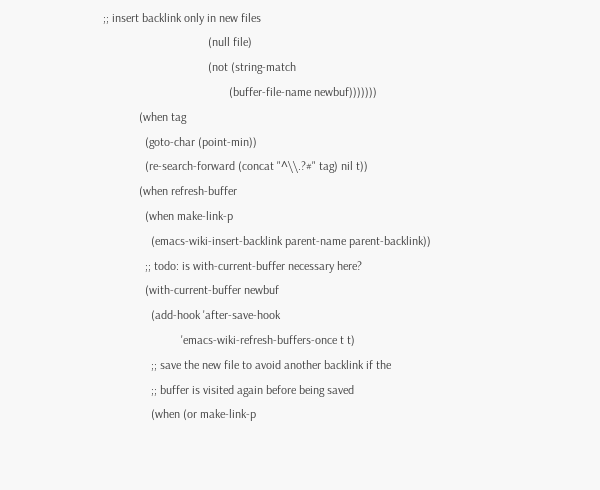;; insert backlink only in new files
                                   (null file)
                                   (not (string-match
                                          (buffer-file-name newbuf)))))))
            (when tag
              (goto-char (point-min))
              (re-search-forward (concat "^\\.?#" tag) nil t))
            (when refresh-buffer
              (when make-link-p
                (emacs-wiki-insert-backlink parent-name parent-backlink))
              ;; todo: is with-current-buffer necessary here?
              (with-current-buffer newbuf
                (add-hook 'after-save-hook
                          'emacs-wiki-refresh-buffers-once t t)
                ;; save the new file to avoid another backlink if the
                ;; buffer is visited again before being saved
                (when (or make-link-p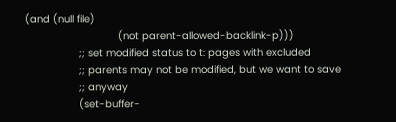(and (null file)
                               (not parent-allowed-backlink-p)))
                  ;; set modified status to t: pages with excluded
                  ;; parents may not be modified, but we want to save
                  ;; anyway
                  (set-buffer-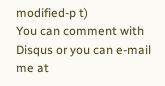modified-p t)
You can comment with Disqus or you can e-mail me at